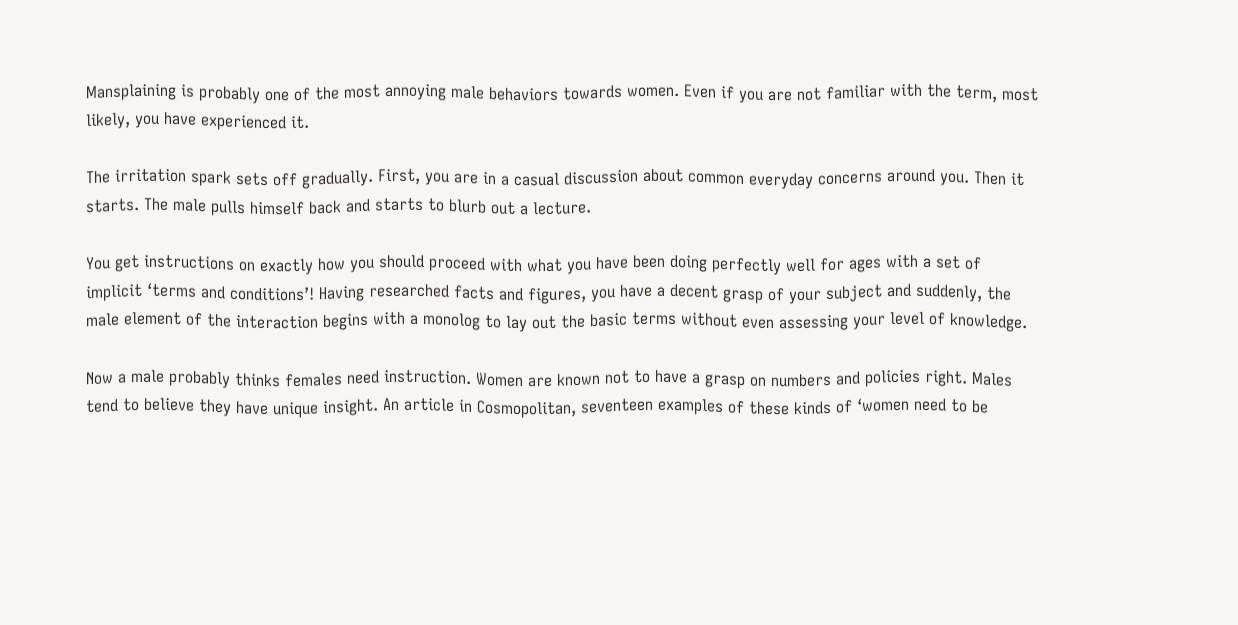Mansplaining is probably one of the most annoying male behaviors towards women. Even if you are not familiar with the term, most likely, you have experienced it.

The irritation spark sets off gradually. First, you are in a casual discussion about common everyday concerns around you. Then it starts. The male pulls himself back and starts to blurb out a lecture.

You get instructions on exactly how you should proceed with what you have been doing perfectly well for ages with a set of implicit ‘terms and conditions’! Having researched facts and figures, you have a decent grasp of your subject and suddenly, the male element of the interaction begins with a monolog to lay out the basic terms without even assessing your level of knowledge.

Now a male probably thinks females need instruction. Women are known not to have a grasp on numbers and policies right. Males tend to believe they have unique insight. An article in Cosmopolitan, seventeen examples of these kinds of ‘women need to be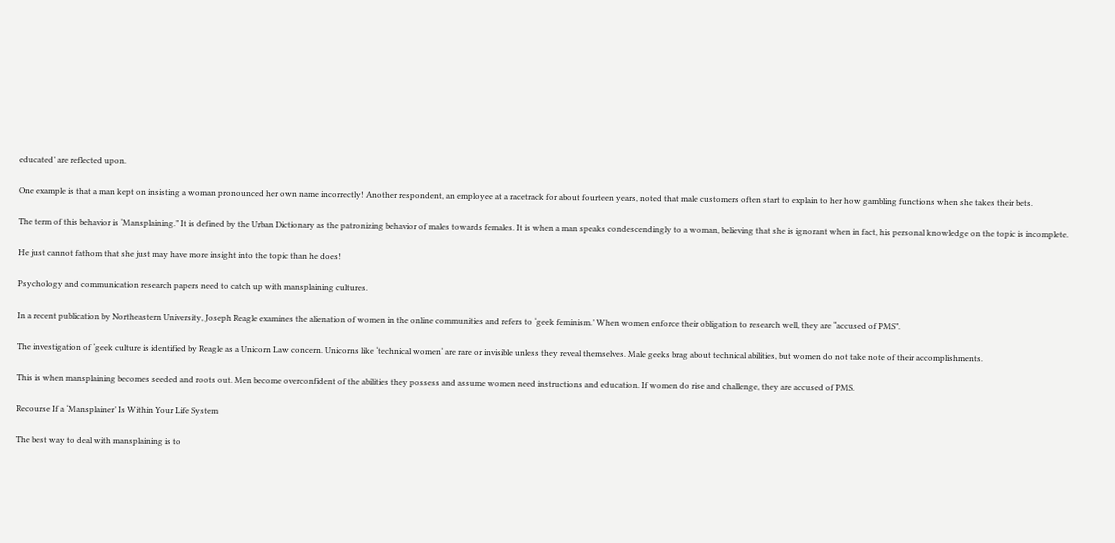educated’ are reflected upon.

One example is that a man kept on insisting a woman pronounced her own name incorrectly! Another respondent, an employee at a racetrack for about fourteen years, noted that male customers often start to explain to her how gambling functions when she takes their bets.

The term of this behavior is ‘Mansplaining.” It is defined by the Urban Dictionary as the patronizing behavior of males towards females. It is when a man speaks condescendingly to a woman, believing that she is ignorant when in fact, his personal knowledge on the topic is incomplete.

He just cannot fathom that she just may have more insight into the topic than he does!

Psychology and communication research papers need to catch up with mansplaining cultures.

In a recent publication by Northeastern University, Joseph Reagle examines the alienation of women in the online communities and refers to ‘geek feminism.’ When women enforce their obligation to research well, they are “accused of PMS”.

The investigation of ‘geek culture is identified by Reagle as a Unicorn Law concern. Unicorns like ‘technical women‘ are rare or invisible unless they reveal themselves. Male geeks brag about technical abilities, but women do not take note of their accomplishments.

This is when mansplaining becomes seeded and roots out. Men become overconfident of the abilities they possess and assume women need instructions and education. If women do rise and challenge, they are accused of PMS.

Recourse If a ‘Mansplainer’ Is Within Your Life System

The best way to deal with mansplaining is to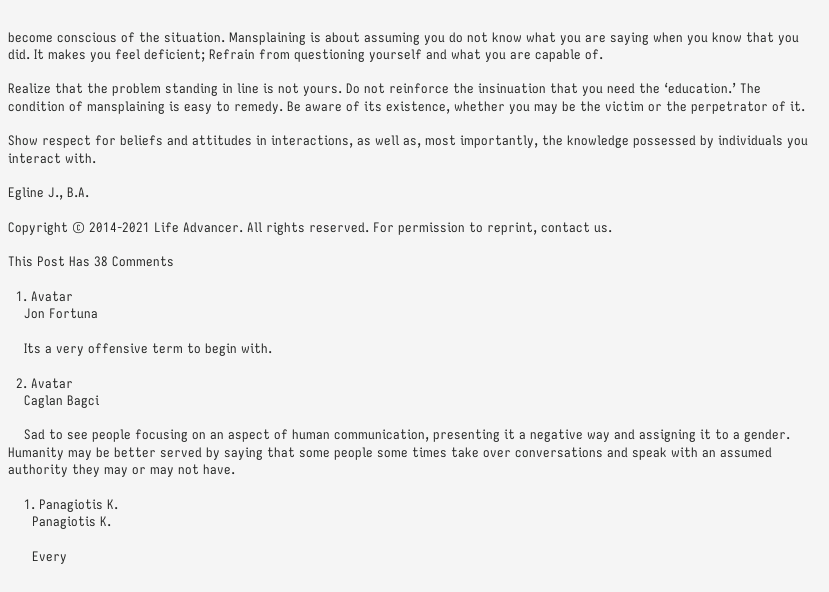become conscious of the situation. Mansplaining is about assuming you do not know what you are saying when you know that you did. It makes you feel deficient; Refrain from questioning yourself and what you are capable of.

Realize that the problem standing in line is not yours. Do not reinforce the insinuation that you need the ‘education.’ The condition of mansplaining is easy to remedy. Be aware of its existence, whether you may be the victim or the perpetrator of it.

Show respect for beliefs and attitudes in interactions, as well as, most importantly, the knowledge possessed by individuals you interact with.

Egline J., B.A.

Copyright © 2014-2021 Life Advancer. All rights reserved. For permission to reprint, contact us.

This Post Has 38 Comments

  1. Avatar
    Jon Fortuna

    Its a very offensive term to begin with.

  2. Avatar
    Caglan Bagci

    Sad to see people focusing on an aspect of human communication, presenting it a negative way and assigning it to a gender. Humanity may be better served by saying that some people some times take over conversations and speak with an assumed authority they may or may not have.

    1. Panagiotis K.
      Panagiotis K.

      Every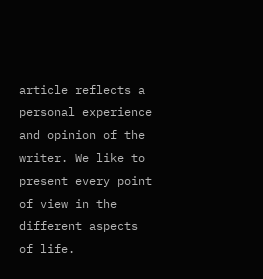article reflects a personal experience and opinion of the writer. We like to present every point of view in the different aspects of life.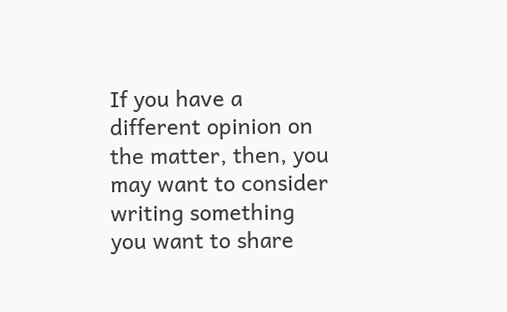If you have a different opinion on the matter, then, you may want to consider writing something you want to share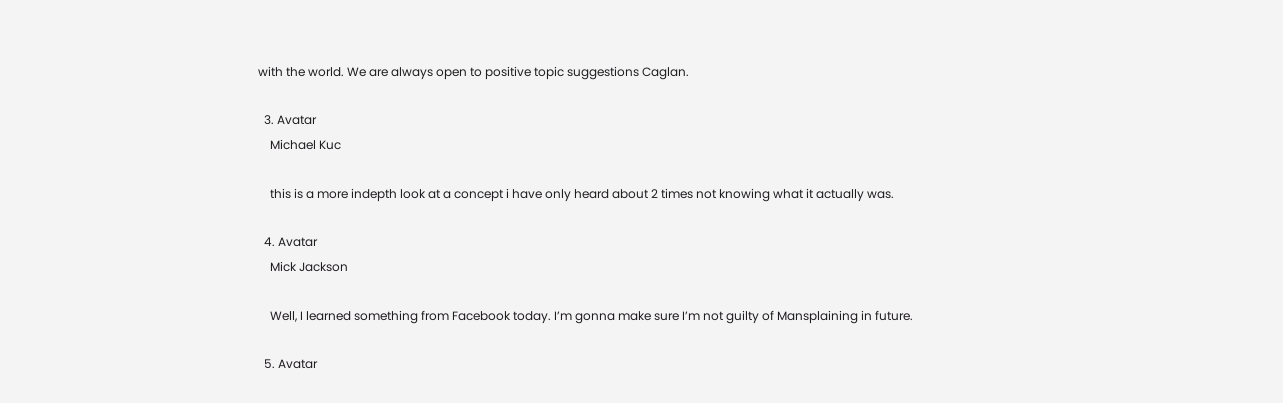with the world. We are always open to positive topic suggestions Caglan.

  3. Avatar
    Michael Kuc

    this is a more indepth look at a concept i have only heard about 2 times not knowing what it actually was.

  4. Avatar
    Mick Jackson

    Well, I learned something from Facebook today. I’m gonna make sure I’m not guilty of Mansplaining in future.

  5. Avatar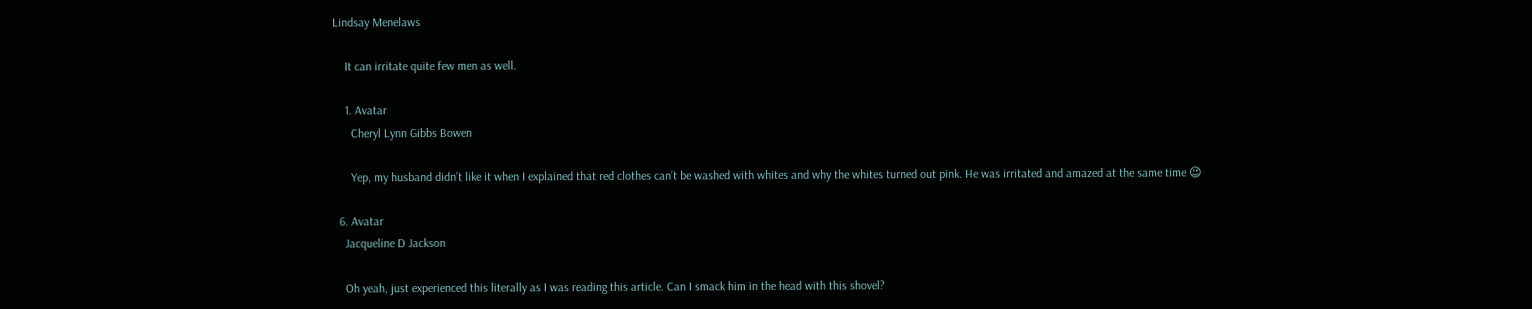Lindsay Menelaws

    It can irritate quite few men as well.

    1. Avatar
      Cheryl Lynn Gibbs Bowen

      Yep, my husband didn’t like it when I explained that red clothes can’t be washed with whites and why the whites turned out pink. He was irritated and amazed at the same time 😉

  6. Avatar
    Jacqueline D Jackson

    Oh yeah, just experienced this literally as I was reading this article. Can I smack him in the head with this shovel?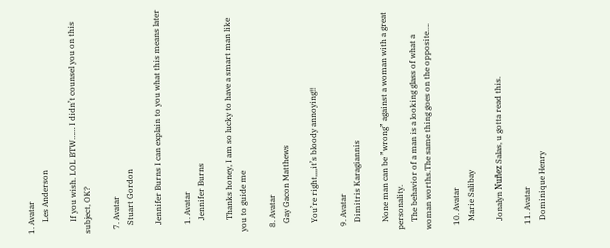1. Avatar
      Les Anderson

      If you wish. LOL BTW…… I didn’t counsel you on this subject, OK?

  7. Avatar
    Stuart Gordon

    Jennifer Burns I can explain to you what this means later

    1. Avatar
      Jennifer Burns

      Thanks honey, I am so lucky to have a smart man like you to guide me

  8. Avatar
    Gay Gacon Matthews

    You’re right,,,,it’s bloody annoying!!

  9. Avatar
    Dimitris Karagiannis

    None man can be ”wrong” against a woman with a great personality.
    The behavior of a man is a looking glass of what a woman worths.The same thing goes on the opposite….

  10. Avatar
    Marie Salibay

    Jonalyn Nuñez Salas, u gotta read this.

  11. Avatar
    Dominique Henry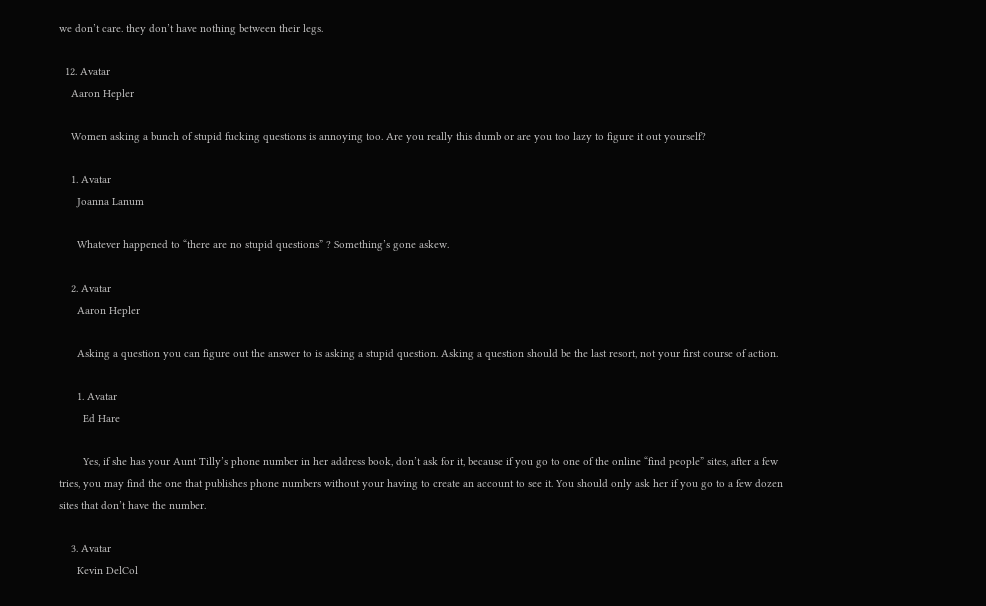we don’t care. they don’t have nothing between their legs.

  12. Avatar
    Aaron Hepler

    Women asking a bunch of stupid fucking questions is annoying too. Are you really this dumb or are you too lazy to figure it out yourself?

    1. Avatar
      Joanna Lanum

      Whatever happened to “there are no stupid questions” ? Something’s gone askew.

    2. Avatar
      Aaron Hepler

      Asking a question you can figure out the answer to is asking a stupid question. Asking a question should be the last resort, not your first course of action.

      1. Avatar
        Ed Hare

        Yes, if she has your Aunt Tilly’s phone number in her address book, don’t ask for it, because if you go to one of the online “find people” sites, after a few tries, you may find the one that publishes phone numbers without your having to create an account to see it. You should only ask her if you go to a few dozen sites that don’t have the number.

    3. Avatar
      Kevin DelCol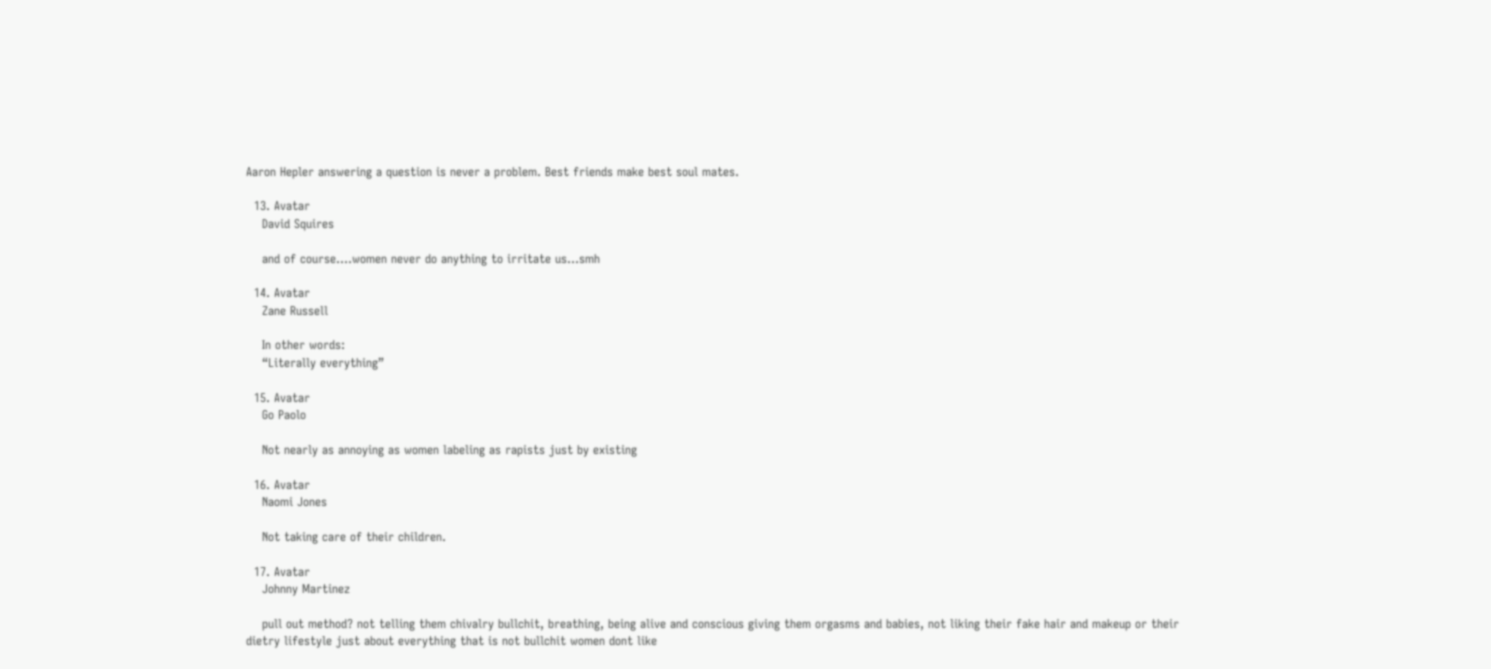Aaron Hepler answering a question is never a problem. Best friends make best soul mates.

  13. Avatar
    David Squires

    and of course….women never do anything to irritate us…smh

  14. Avatar
    Zane Russell

    In other words:
    “Literally everything”

  15. Avatar
    Go Paolo

    Not nearly as annoying as women labeling as rapists just by existing

  16. Avatar
    Naomi Jones

    Not taking care of their children.

  17. Avatar
    Johnny Martinez

    pull out method? not telling them chivalry bullchit, breathing, being alive and conscious giving them orgasms and babies, not liking their fake hair and makeup or their dietry lifestyle just about everything that is not bullchit women dont like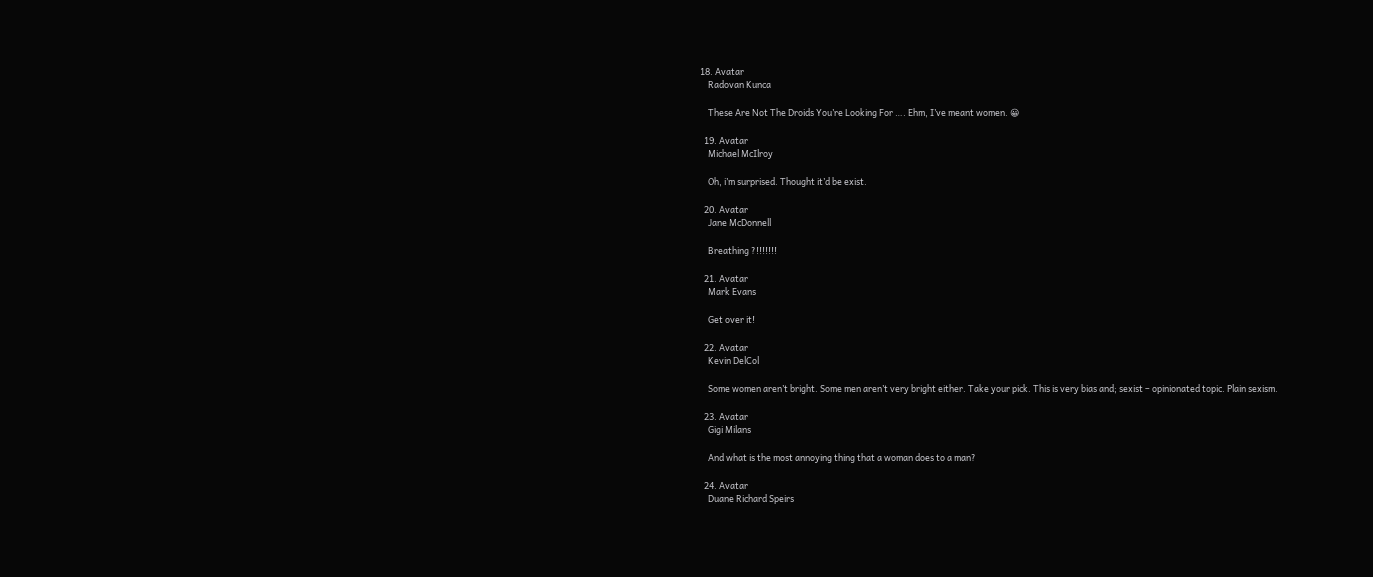18. Avatar
    Radovan Kunca

    These Are Not The Droids You’re Looking For …. Ehm, I’ve meant women. 😀

  19. Avatar
    Michael McIlroy

    Oh, i’m surprised. Thought it’d be exist.

  20. Avatar
    Jane McDonnell

    Breathing ?!!!!!!!

  21. Avatar
    Mark Evans

    Get over it!

  22. Avatar
    Kevin DelCol

    Some women aren’t bright. Some men aren’t very bright either. Take your pick. This is very bias and; sexist – opinionated topic. Plain sexism.

  23. Avatar
    Gigi Milans

    And what is the most annoying thing that a woman does to a man?

  24. Avatar
    Duane Richard Speirs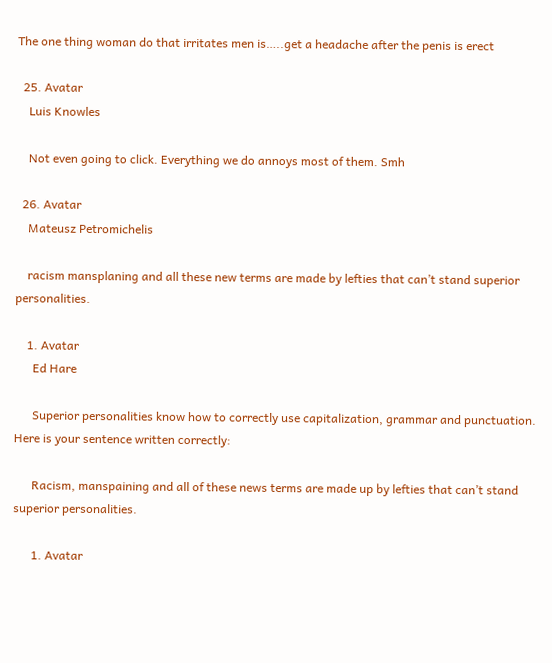The one thing woman do that irritates men is…..get a headache after the penis is erect

  25. Avatar
    Luis Knowles

    Not even going to click. Everything we do annoys most of them. Smh

  26. Avatar
    Mateusz Petromichelis

    racism mansplaning and all these new terms are made by lefties that can’t stand superior personalities.

    1. Avatar
      Ed Hare

      Superior personalities know how to correctly use capitalization, grammar and punctuation. Here is your sentence written correctly:

      Racism, manspaining and all of these news terms are made up by lefties that can’t stand superior personalities.

      1. Avatar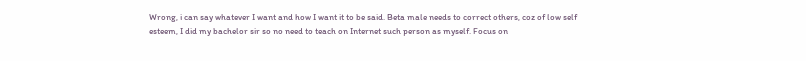Wrong, i can say whatever I want and how I want it to be said. Beta male needs to correct others, coz of low self esteem, I did my bachelor sir so no need to teach on Internet such person as myself. Focus on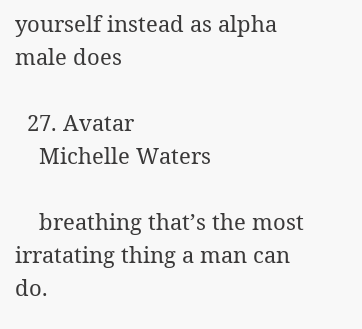yourself instead as alpha male does

  27. Avatar
    Michelle Waters

    breathing that’s the most irratating thing a man can do.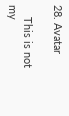28. Avatar

    This is not my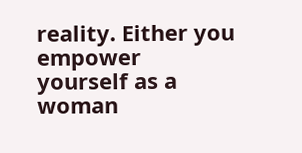reality. Either you empower yourself as a woman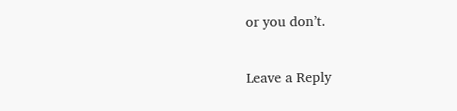or you don’t.

Leave a Reply